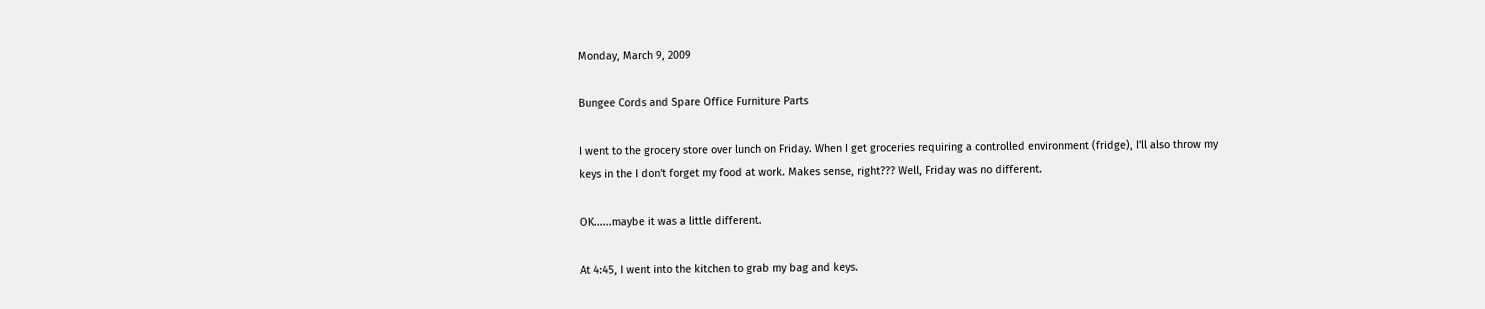Monday, March 9, 2009

Bungee Cords and Spare Office Furniture Parts

I went to the grocery store over lunch on Friday. When I get groceries requiring a controlled environment (fridge), I'll also throw my keys in the I don't forget my food at work. Makes sense, right??? Well, Friday was no different.

OK......maybe it was a little different.

At 4:45, I went into the kitchen to grab my bag and keys.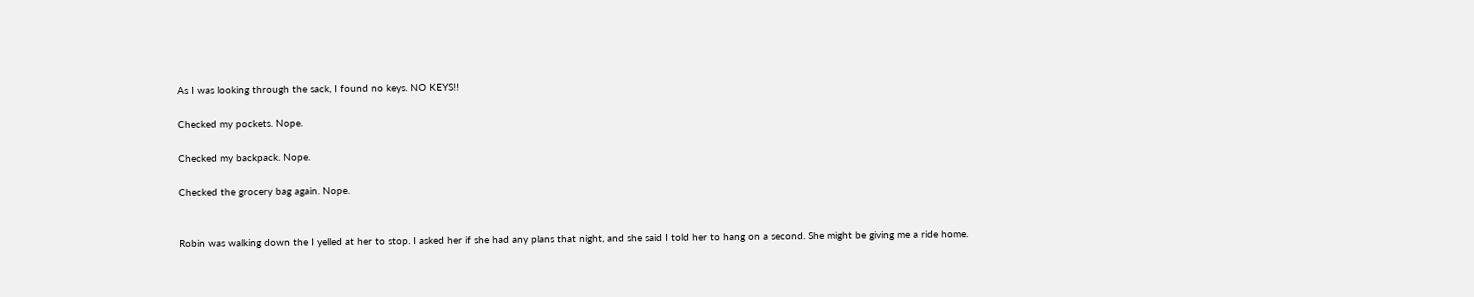As I was looking through the sack, I found no keys. NO KEYS!!

Checked my pockets. Nope.

Checked my backpack. Nope.

Checked the grocery bag again. Nope.


Robin was walking down the I yelled at her to stop. I asked her if she had any plans that night, and she said I told her to hang on a second. She might be giving me a ride home.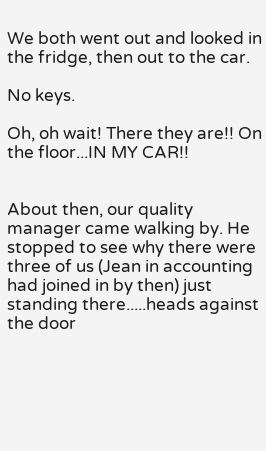We both went out and looked in the fridge, then out to the car.

No keys.

Oh, oh wait! There they are!! On the floor...IN MY CAR!!


About then, our quality manager came walking by. He stopped to see why there were three of us (Jean in accounting had joined in by then) just standing there.....heads against the door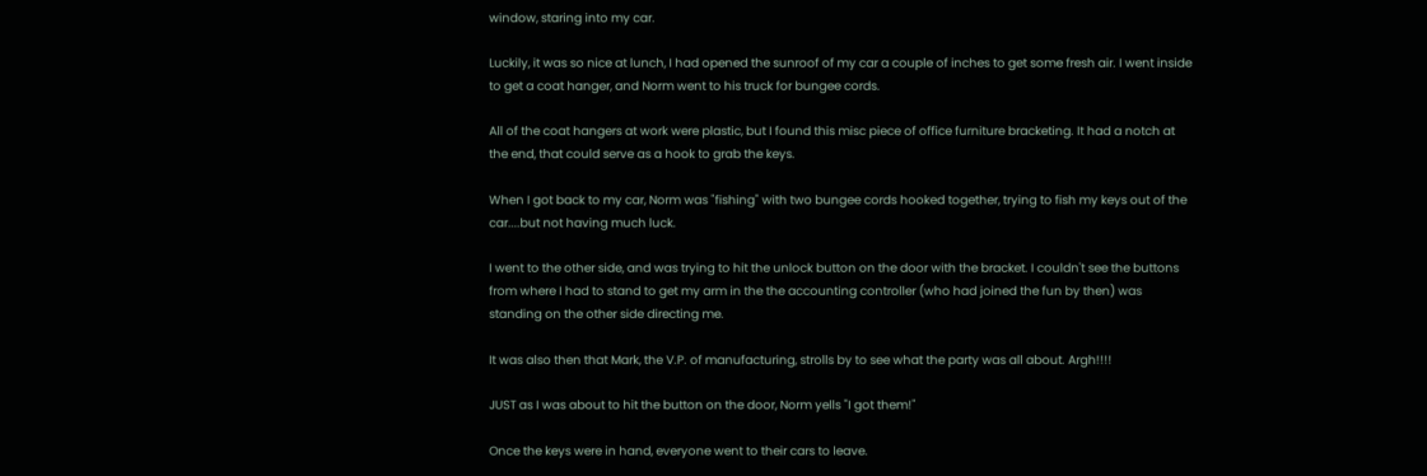window, staring into my car.

Luckily, it was so nice at lunch, I had opened the sunroof of my car a couple of inches to get some fresh air. I went inside to get a coat hanger, and Norm went to his truck for bungee cords.

All of the coat hangers at work were plastic, but I found this misc piece of office furniture bracketing. It had a notch at the end, that could serve as a hook to grab the keys.

When I got back to my car, Norm was "fishing" with two bungee cords hooked together, trying to fish my keys out of the car....but not having much luck.

I went to the other side, and was trying to hit the unlock button on the door with the bracket. I couldn't see the buttons from where I had to stand to get my arm in the the accounting controller (who had joined the fun by then) was standing on the other side directing me.

It was also then that Mark, the V.P. of manufacturing, strolls by to see what the party was all about. Argh!!!!

JUST as I was about to hit the button on the door, Norm yells "I got them!"

Once the keys were in hand, everyone went to their cars to leave.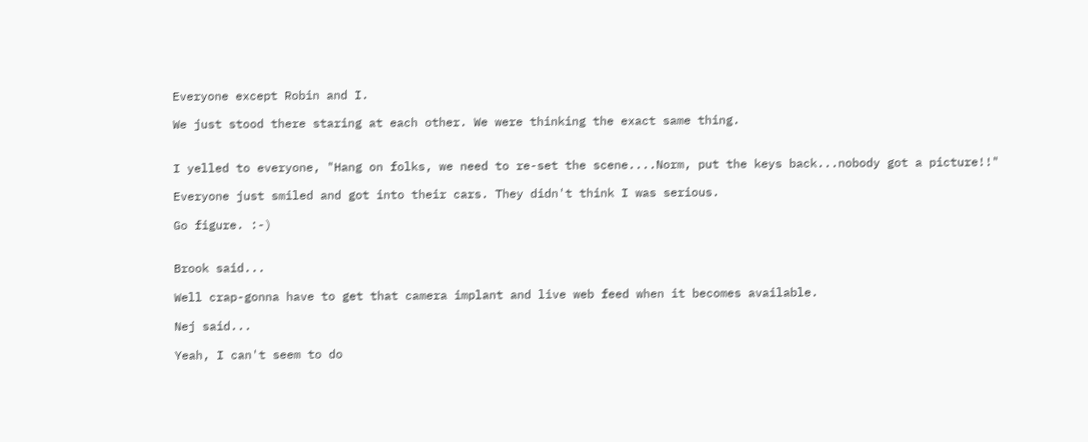Everyone except Robin and I.

We just stood there staring at each other. We were thinking the exact same thing.


I yelled to everyone, "Hang on folks, we need to re-set the scene....Norm, put the keys back...nobody got a picture!!"

Everyone just smiled and got into their cars. They didn't think I was serious.

Go figure. :-)


Brook said...

Well crap-gonna have to get that camera implant and live web feed when it becomes available.

Nej said...

Yeah, I can't seem to do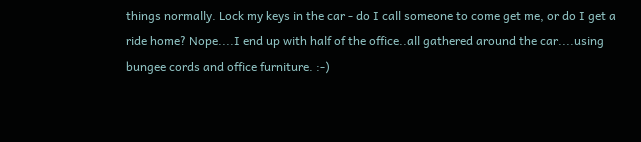things normally. Lock my keys in the car - do I call someone to come get me, or do I get a ride home? Nope....I end up with half of the office..all gathered around the car....using bungee cords and office furniture. :-)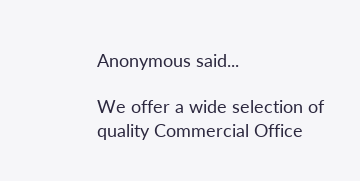Anonymous said...

We offer a wide selection of quality Commercial Office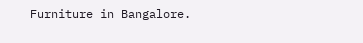Furniture in Bangalore.